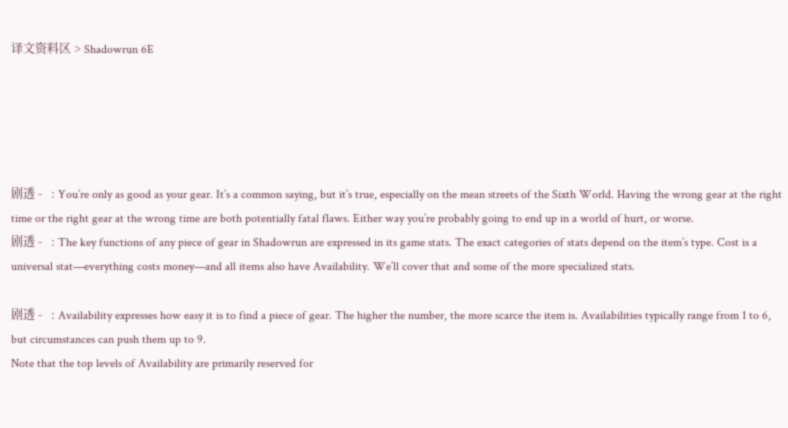译文资料区 > Shadowrun 6E





剧透 -   : You’re only as good as your gear. It’s a common saying, but it’s true, especially on the mean streets of the Sixth World. Having the wrong gear at the right time or the right gear at the wrong time are both potentially fatal flaws. Either way you’re probably going to end up in a world of hurt, or worse.
剧透 -   : The key functions of any piece of gear in Shadowrun are expressed in its game stats. The exact categories of stats depend on the item’s type. Cost is a universal stat—everything costs money—and all items also have Availability. We’ll cover that and some of the more specialized stats.

剧透 -   : Availability expresses how easy it is to find a piece of gear. The higher the number, the more scarce the item is. Availabilities typically range from 1 to 6, but circumstances can push them up to 9.
Note that the top levels of Availability are primarily reserved for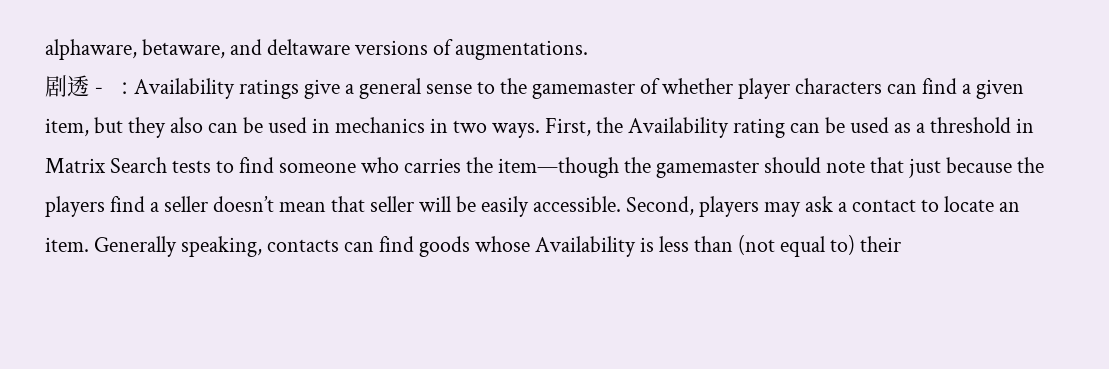alphaware, betaware, and deltaware versions of augmentations.
剧透 -   : Availability ratings give a general sense to the gamemaster of whether player characters can find a given item, but they also can be used in mechanics in two ways. First, the Availability rating can be used as a threshold in Matrix Search tests to find someone who carries the item—though the gamemaster should note that just because the players find a seller doesn’t mean that seller will be easily accessible. Second, players may ask a contact to locate an item. Generally speaking, contacts can find goods whose Availability is less than (not equal to) their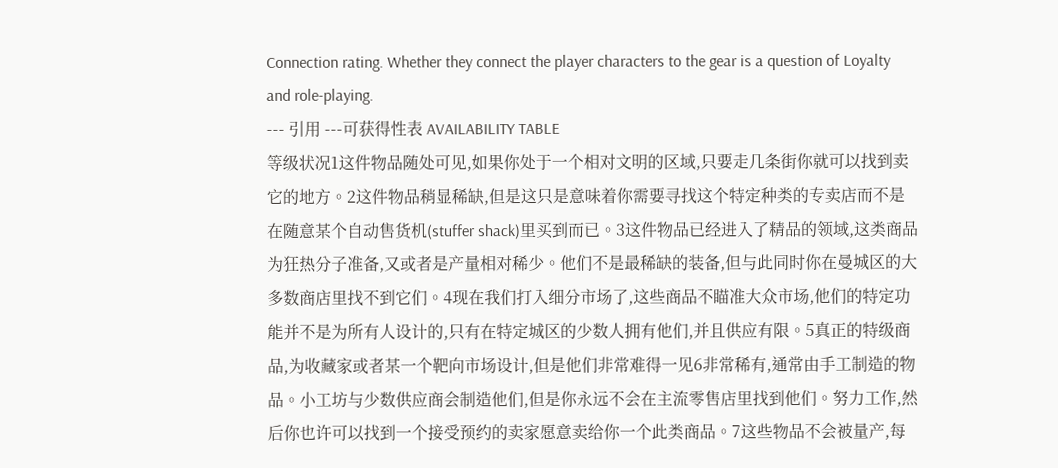Connection rating. Whether they connect the player characters to the gear is a question of Loyalty and role-playing.
--- 引用 ---可获得性表 AVAILABILITY TABLE
等级状况1这件物品随处可见,如果你处于一个相对文明的区域,只要走几条街你就可以找到卖它的地方。2这件物品稍显稀缺,但是这只是意味着你需要寻找这个特定种类的专卖店而不是在随意某个自动售货机(stuffer shack)里买到而已。3这件物品已经进入了精品的领域,这类商品为狂热分子准备,又或者是产量相对稀少。他们不是最稀缺的装备,但与此同时你在曼城区的大多数商店里找不到它们。4现在我们打入细分市场了,这些商品不瞄准大众市场,他们的特定功能并不是为所有人设计的,只有在特定城区的少数人拥有他们,并且供应有限。5真正的特级商品,为收藏家或者某一个靶向市场设计,但是他们非常难得一见6非常稀有,通常由手工制造的物品。小工坊与少数供应商会制造他们,但是你永远不会在主流零售店里找到他们。努力工作,然后你也许可以找到一个接受预约的卖家愿意卖给你一个此类商品。7这些物品不会被量产,每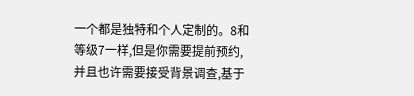一个都是独特和个人定制的。8和等级7一样,但是你需要提前预约,并且也许需要接受背景调查,基于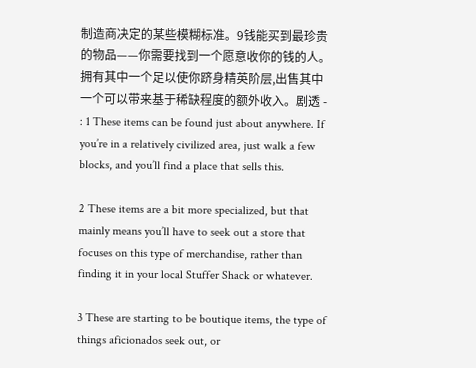制造商决定的某些模糊标准。9钱能买到最珍贵的物品——你需要找到一个愿意收你的钱的人。拥有其中一个足以使你跻身精英阶层,出售其中一个可以带来基于稀缺程度的额外收入。剧透 -   : 1 These items can be found just about anywhere. If you’re in a relatively civilized area, just walk a few blocks, and you’ll find a place that sells this.

2 These items are a bit more specialized, but that mainly means you’ll have to seek out a store that focuses on this type of merchandise, rather than finding it in your local Stuffer Shack or whatever.

3 These are starting to be boutique items, the type of things aficionados seek out, or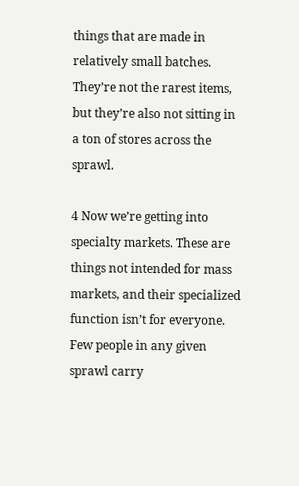things that are made in relatively small batches. They’re not the rarest items, but they’re also not sitting in a ton of stores across the sprawl.

4 Now we’re getting into specialty markets. These are things not intended for mass markets, and their specialized function isn’t for everyone. Few people in any given sprawl carry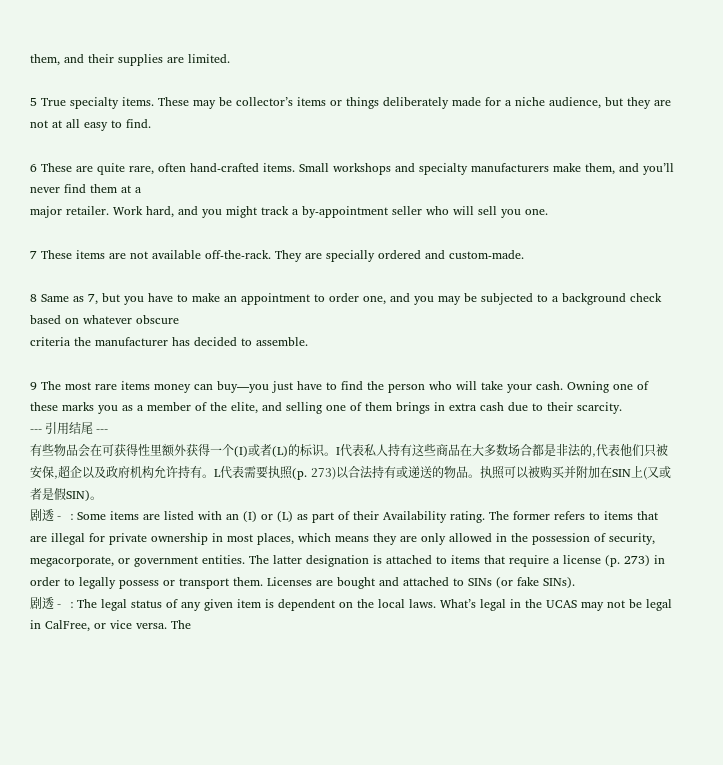them, and their supplies are limited.

5 True specialty items. These may be collector’s items or things deliberately made for a niche audience, but they are not at all easy to find.

6 These are quite rare, often hand-crafted items. Small workshops and specialty manufacturers make them, and you’ll never find them at a
major retailer. Work hard, and you might track a by-appointment seller who will sell you one.

7 These items are not available off-the-rack. They are specially ordered and custom-made.

8 Same as 7, but you have to make an appointment to order one, and you may be subjected to a background check based on whatever obscure
criteria the manufacturer has decided to assemble.

9 The most rare items money can buy—you just have to find the person who will take your cash. Owning one of these marks you as a member of the elite, and selling one of them brings in extra cash due to their scarcity.
--- 引用结尾 ---
有些物品会在可获得性里额外获得一个(I)或者(L)的标识。I代表私人持有这些商品在大多数场合都是非法的,代表他们只被安保,超企以及政府机构允许持有。L代表需要执照(p. 273)以合法持有或递送的物品。执照可以被购买并附加在SIN上(又或者是假SIN)。
剧透 -   : Some items are listed with an (I) or (L) as part of their Availability rating. The former refers to items that are illegal for private ownership in most places, which means they are only allowed in the possession of security, megacorporate, or government entities. The latter designation is attached to items that require a license (p. 273) in order to legally possess or transport them. Licenses are bought and attached to SINs (or fake SINs).
剧透 -   : The legal status of any given item is dependent on the local laws. What’s legal in the UCAS may not be legal in CalFree, or vice versa. The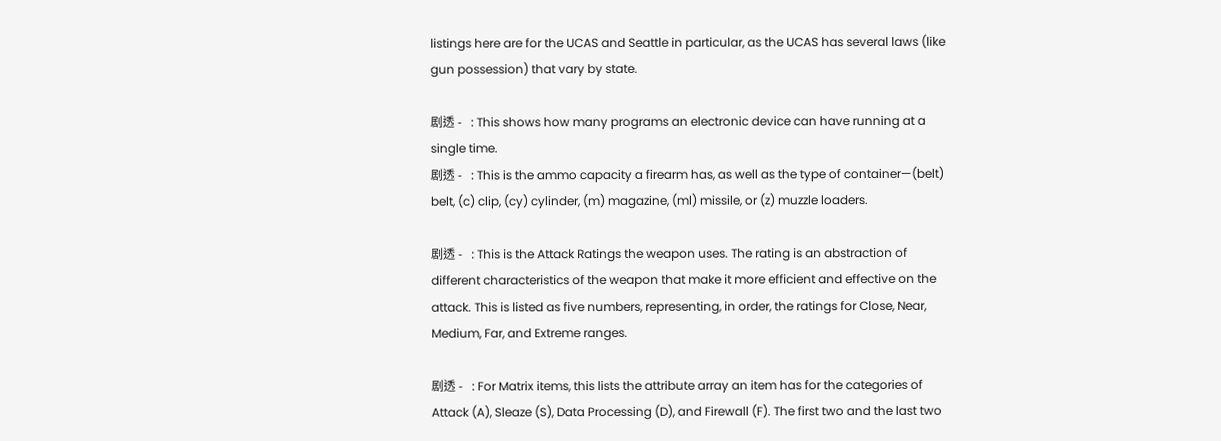listings here are for the UCAS and Seattle in particular, as the UCAS has several laws (like gun possession) that vary by state.

剧透 -   : This shows how many programs an electronic device can have running at a single time.
剧透 -   : This is the ammo capacity a firearm has, as well as the type of container—(belt) belt, (c) clip, (cy) cylinder, (m) magazine, (ml) missile, or (z) muzzle loaders.

剧透 -   : This is the Attack Ratings the weapon uses. The rating is an abstraction of different characteristics of the weapon that make it more efficient and effective on the attack. This is listed as five numbers, representing, in order, the ratings for Close, Near, Medium, Far, and Extreme ranges.

剧透 -   : For Matrix items, this lists the attribute array an item has for the categories of Attack (A), Sleaze (S), Data Processing (D), and Firewall (F). The first two and the last two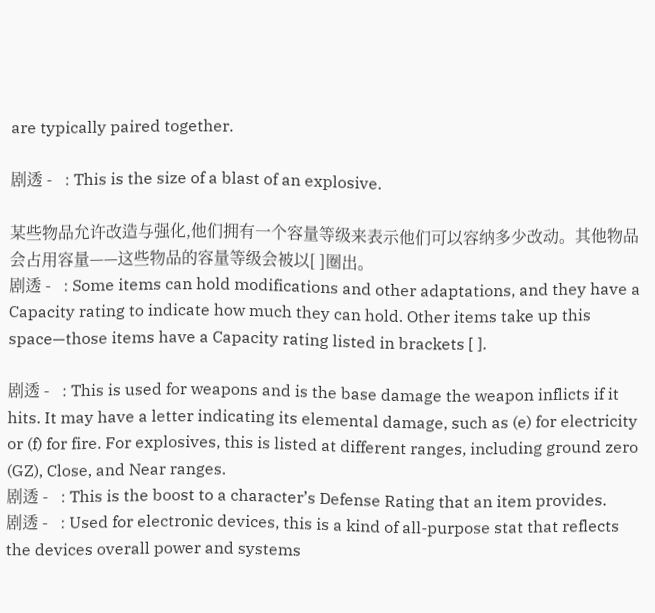are typically paired together.

剧透 -   : This is the size of a blast of an explosive.

某些物品允许改造与强化,他们拥有一个容量等级来表示他们可以容纳多少改动。其他物品会占用容量——这些物品的容量等级会被以[ ]圈出。
剧透 -   : Some items can hold modifications and other adaptations, and they have a Capacity rating to indicate how much they can hold. Other items take up this space—those items have a Capacity rating listed in brackets [ ].

剧透 -   : This is used for weapons and is the base damage the weapon inflicts if it hits. It may have a letter indicating its elemental damage, such as (e) for electricity or (f) for fire. For explosives, this is listed at different ranges, including ground zero (GZ), Close, and Near ranges.
剧透 -   : This is the boost to a character’s Defense Rating that an item provides.
剧透 -   : Used for electronic devices, this is a kind of all-purpose stat that reflects the devices overall power and systems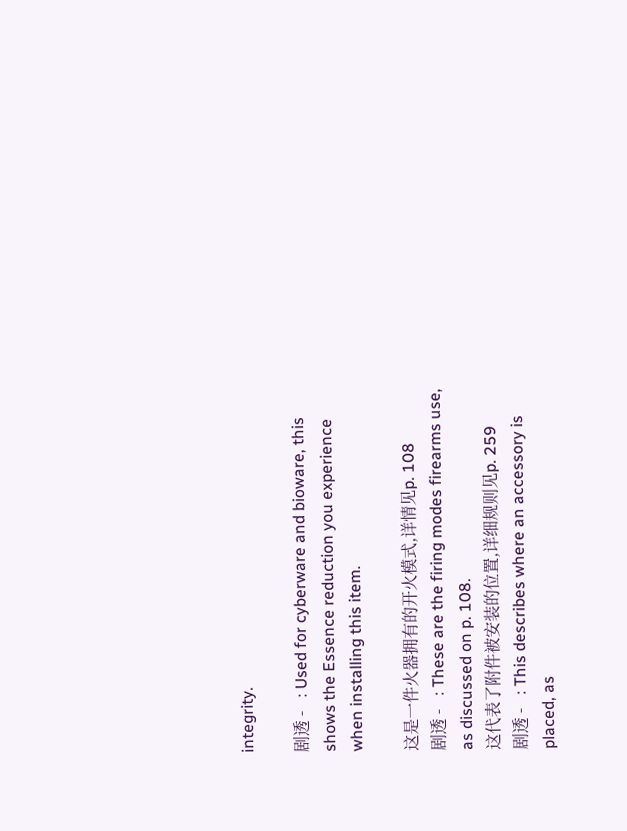integrity.

剧透 -   : Used for cyberware and bioware, this shows the Essence reduction you experience when installing this item.

这是一件火器拥有的开火模式,详情见p. 108
剧透 -   : These are the firing modes firearms use, as discussed on p. 108.
这代表了附件被安装的位置,详细规则见p. 259
剧透 -   : This describes where an accessory is placed, as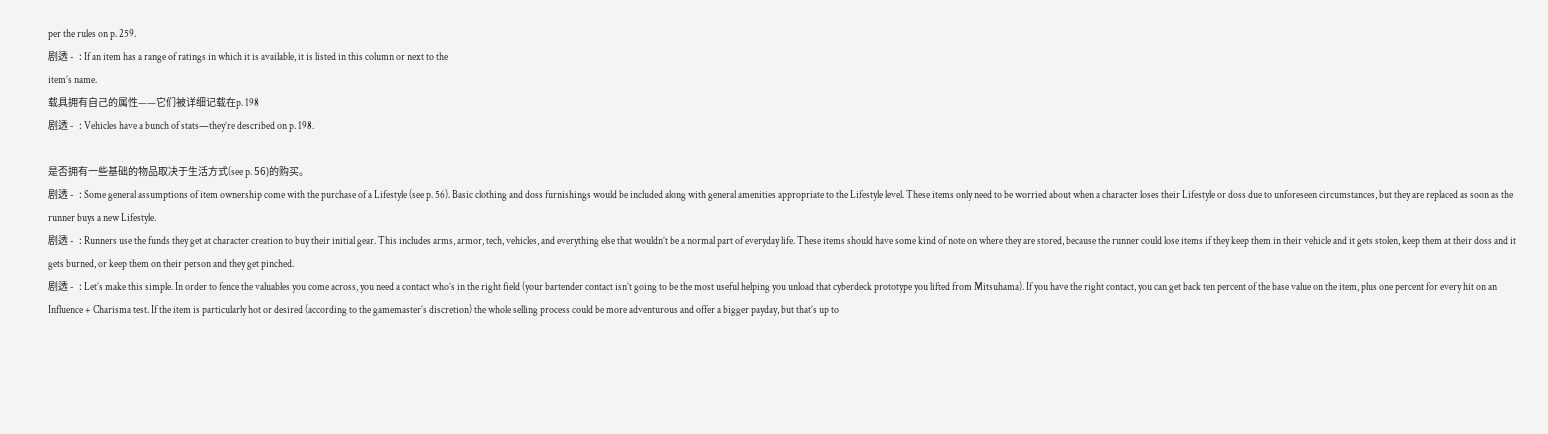per the rules on p. 259.
剧透 -   : If an item has a range of ratings in which it is available, it is listed in this column or next to the
item’s name.
载具拥有自己的属性——它们被详细记载在p. 198
剧透 -   : Vehicles have a bunch of stats—they’re described on p. 198.

是否拥有一些基础的物品取决于生活方式(see p. 56)的购买。
剧透 -   : Some general assumptions of item ownership come with the purchase of a Lifestyle (see p. 56). Basic clothing and doss furnishings would be included along with general amenities appropriate to the Lifestyle level. These items only need to be worried about when a character loses their Lifestyle or doss due to unforeseen circumstances, but they are replaced as soon as the runner buys a new Lifestyle.
剧透 -   : Runners use the funds they get at character creation to buy their initial gear. This includes arms, armor, tech, vehicles, and everything else that wouldn’t be a normal part of everyday life. These items should have some kind of note on where they are stored, because the runner could lose items if they keep them in their vehicle and it gets stolen, keep them at their doss and it gets burned, or keep them on their person and they get pinched.
剧透 -   : Let’s make this simple. In order to fence the valuables you come across, you need a contact who’s in the right field (your bartender contact isn’t going to be the most useful helping you unload that cyberdeck prototype you lifted from Mitsuhama). If you have the right contact, you can get back ten percent of the base value on the item, plus one percent for every hit on an Influence + Charisma test. If the item is particularly hot or desired (according to the gamemaster’s discretion) the whole selling process could be more adventurous and offer a bigger payday, but that’s up to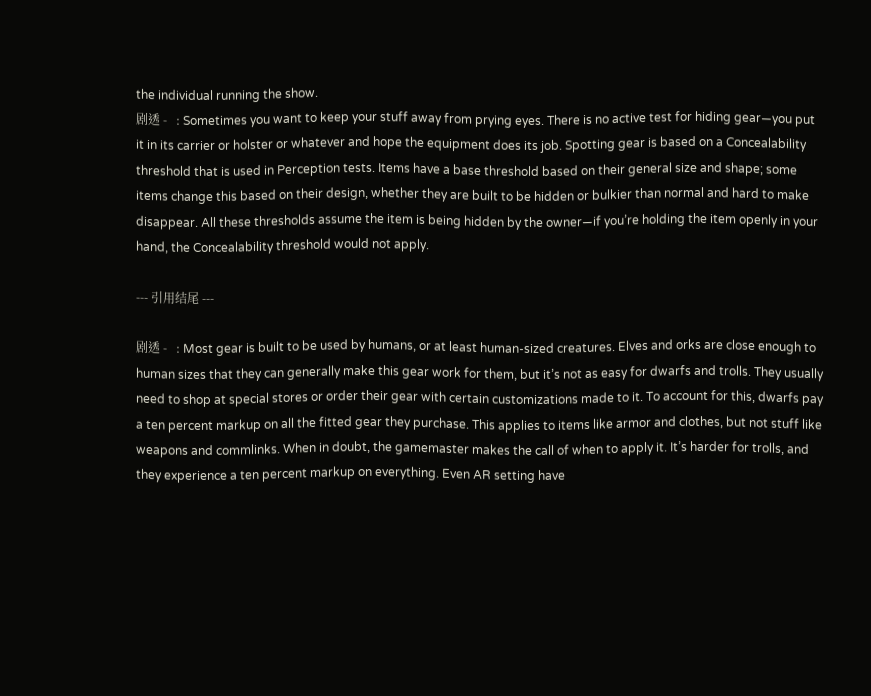the individual running the show.
剧透 -   : Sometimes you want to keep your stuff away from prying eyes. There is no active test for hiding gear—you put it in its carrier or holster or whatever and hope the equipment does its job. Spotting gear is based on a Concealability threshold that is used in Perception tests. Items have a base threshold based on their general size and shape; some items change this based on their design, whether they are built to be hidden or bulkier than normal and hard to make disappear. All these thresholds assume the item is being hidden by the owner—if you’re holding the item openly in your hand, the Concealability threshold would not apply.

--- 引用结尾 ---

剧透 -   : Most gear is built to be used by humans, or at least human-sized creatures. Elves and orks are close enough to human sizes that they can generally make this gear work for them, but it’s not as easy for dwarfs and trolls. They usually need to shop at special stores or order their gear with certain customizations made to it. To account for this, dwarfs pay a ten percent markup on all the fitted gear they purchase. This applies to items like armor and clothes, but not stuff like weapons and commlinks. When in doubt, the gamemaster makes the call of when to apply it. It’s harder for trolls, and they experience a ten percent markup on everything. Even AR setting have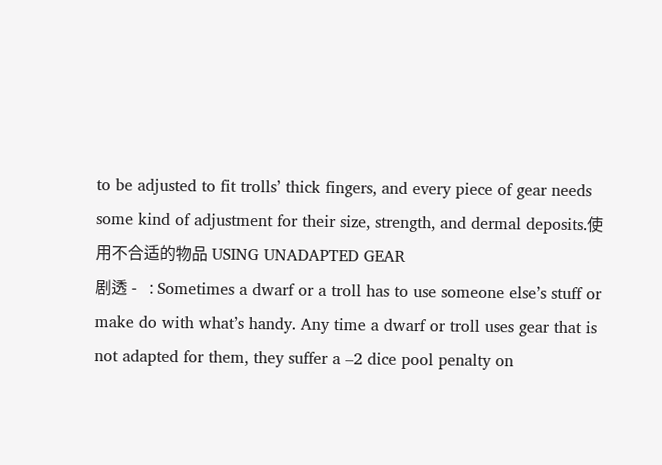to be adjusted to fit trolls’ thick fingers, and every piece of gear needs some kind of adjustment for their size, strength, and dermal deposits.使用不合适的物品 USING UNADAPTED GEAR
剧透 -   : Sometimes a dwarf or a troll has to use someone else’s stuff or make do with what’s handy. Any time a dwarf or troll uses gear that is not adapted for them, they suffer a –2 dice pool penalty on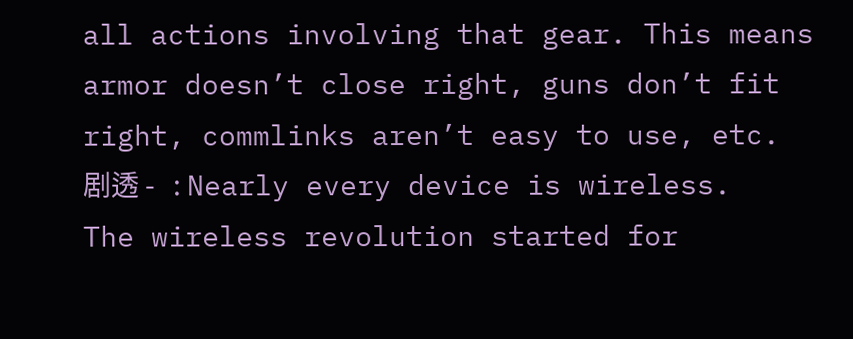all actions involving that gear. This means armor doesn’t close right, guns don’t fit right, commlinks aren’t easy to use, etc.
剧透 -   : Nearly every device is wireless. The wireless revolution started for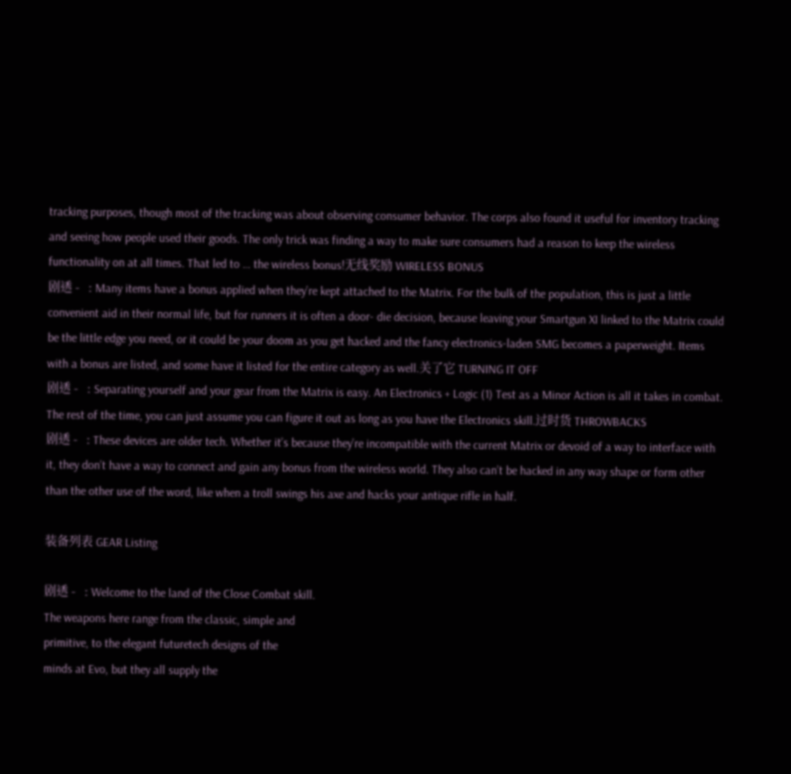tracking purposes, though most of the tracking was about observing consumer behavior. The corps also found it useful for inventory tracking and seeing how people used their goods. The only trick was finding a way to make sure consumers had a reason to keep the wireless functionality on at all times. That led to … the wireless bonus!无线奖励 WIRELESS BONUS
剧透 -   : Many items have a bonus applied when they’re kept attached to the Matrix. For the bulk of the population, this is just a little convenient aid in their normal life, but for runners it is often a door- die decision, because leaving your Smartgun XI linked to the Matrix could be the little edge you need, or it could be your doom as you get hacked and the fancy electronics-laden SMG becomes a paperweight. Items with a bonus are listed, and some have it listed for the entire category as well.关了它 TURNING IT OFF
剧透 -   : Separating yourself and your gear from the Matrix is easy. An Electronics + Logic (1) Test as a Minor Action is all it takes in combat. The rest of the time, you can just assume you can figure it out as long as you have the Electronics skill.过时货 THROWBACKS
剧透 -   : These devices are older tech. Whether it’s because they’re incompatible with the current Matrix or devoid of a way to interface with it, they don’t have a way to connect and gain any bonus from the wireless world. They also can’t be hacked in any way shape or form other than the other use of the word, like when a troll swings his axe and hacks your antique rifle in half.

装备列表 GEAR Listing

剧透 -   : Welcome to the land of the Close Combat skill.
The weapons here range from the classic, simple and
primitive, to the elegant futuretech designs of the
minds at Evo, but they all supply the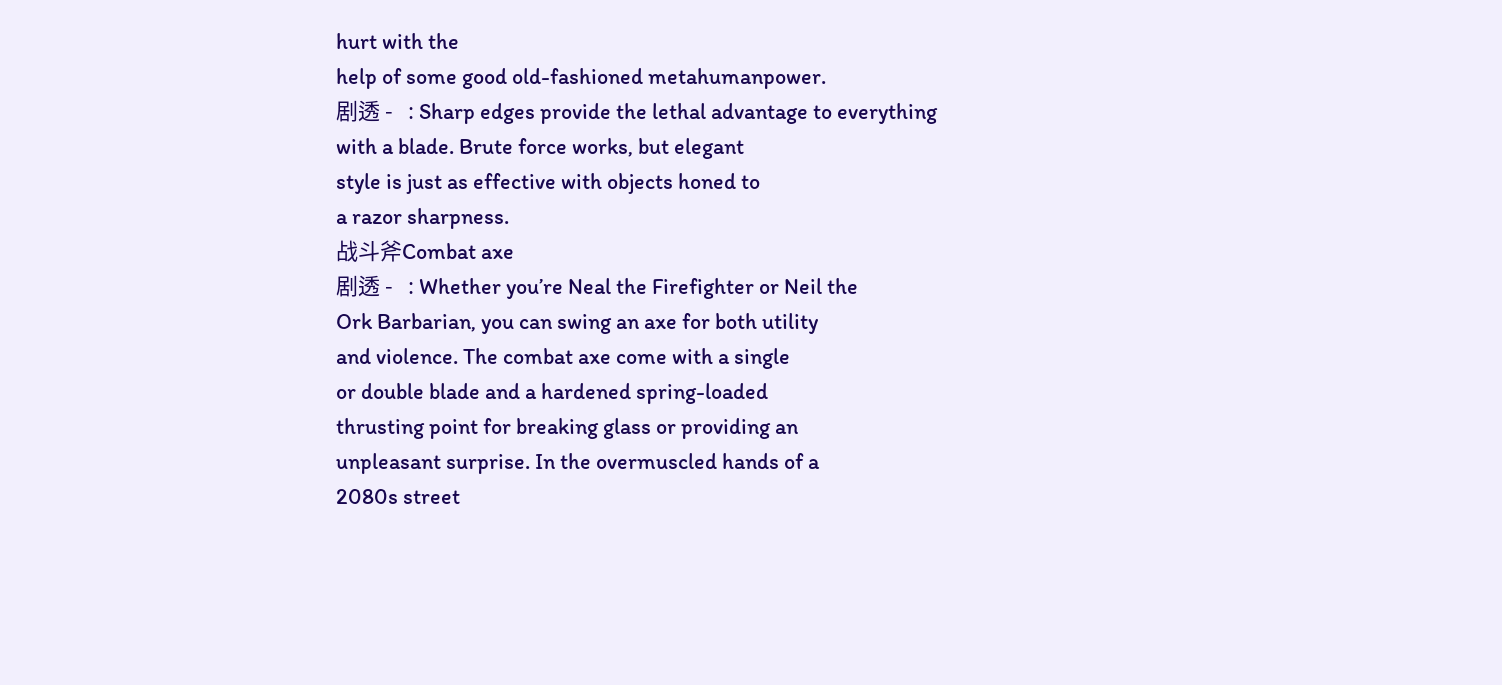hurt with the
help of some good old-fashioned metahumanpower.
剧透 -   : Sharp edges provide the lethal advantage to everything with a blade. Brute force works, but elegant
style is just as effective with objects honed to
a razor sharpness.
战斗斧Combat axe
剧透 -   : Whether you’re Neal the Firefighter or Neil the
Ork Barbarian, you can swing an axe for both utility
and violence. The combat axe come with a single
or double blade and a hardened spring-loaded
thrusting point for breaking glass or providing an
unpleasant surprise. In the overmuscled hands of a
2080s street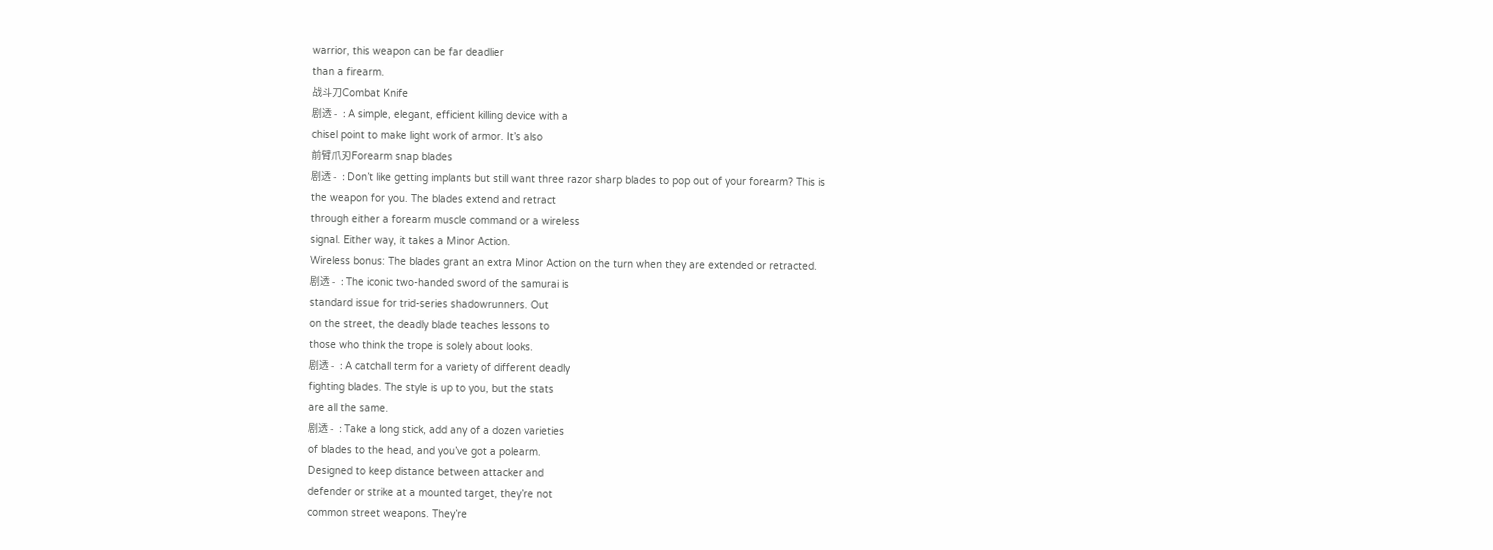warrior, this weapon can be far deadlier
than a firearm.
战斗刀Combat Knife
剧透 -   : A simple, elegant, efficient killing device with a
chisel point to make light work of armor. It’s also
前臂爪刃Forearm snap blades
剧透 -   : Don’t like getting implants but still want three razor sharp blades to pop out of your forearm? This is
the weapon for you. The blades extend and retract
through either a forearm muscle command or a wireless
signal. Either way, it takes a Minor Action.
Wireless bonus: The blades grant an extra Minor Action on the turn when they are extended or retracted.
剧透 -   : The iconic two-handed sword of the samurai is
standard issue for trid-series shadowrunners. Out
on the street, the deadly blade teaches lessons to
those who think the trope is solely about looks.
剧透 -   : A catchall term for a variety of different deadly
fighting blades. The style is up to you, but the stats
are all the same.
剧透 -   : Take a long stick, add any of a dozen varieties
of blades to the head, and you’ve got a polearm.
Designed to keep distance between attacker and
defender or strike at a mounted target, they’re not
common street weapons. They’re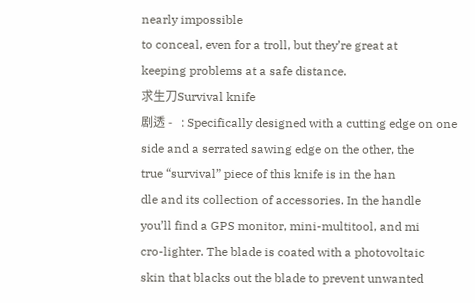nearly impossible
to conceal, even for a troll, but they’re great at
keeping problems at a safe distance.
求生刀Survival knife
剧透 -   : Specifically designed with a cutting edge on one
side and a serrated sawing edge on the other, the
true “survival” piece of this knife is in the han
dle and its collection of accessories. In the handle
you’ll find a GPS monitor, mini-multitool, and mi
cro-lighter. The blade is coated with a photovoltaic
skin that blacks out the blade to prevent unwanted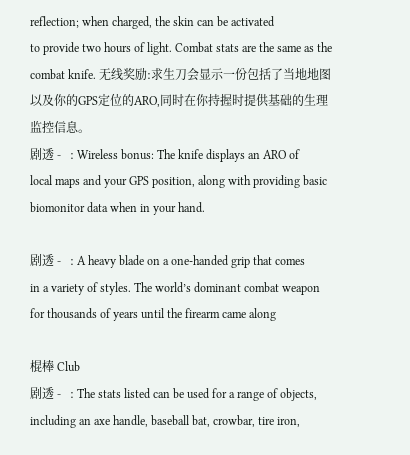reflection; when charged, the skin can be activated
to provide two hours of light. Combat stats are the same as the combat knife. 无线奖励:求生刀会显示一份包括了当地地图以及你的GPS定位的ARO,同时在你持握时提供基础的生理监控信息。
剧透 -   : Wireless bonus: The knife displays an ARO of
local maps and your GPS position, along with providing basic biomonitor data when in your hand.

剧透 -   : A heavy blade on a one-handed grip that comes
in a variety of styles. The world’s dominant combat weapon for thousands of years until the firearm came along

棍棒 Club
剧透 -   : The stats listed can be used for a range of objects, including an axe handle, baseball bat, crowbar, tire iron,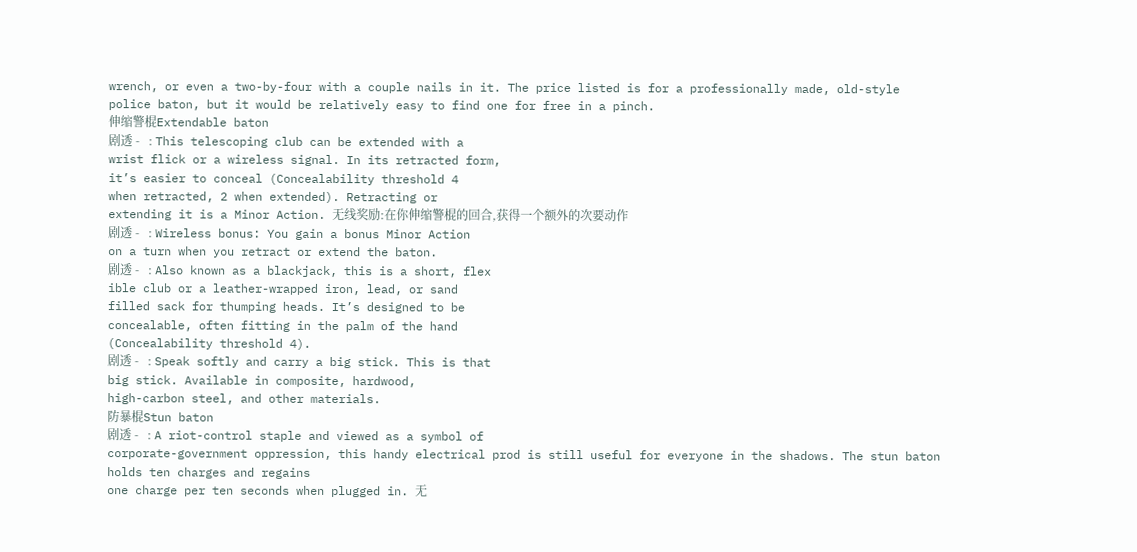wrench, or even a two-by-four with a couple nails in it. The price listed is for a professionally made, old-style police baton, but it would be relatively easy to find one for free in a pinch.
伸缩警棍Extendable baton
剧透 -   : This telescoping club can be extended with a
wrist flick or a wireless signal. In its retracted form,
it’s easier to conceal (Concealability threshold 4
when retracted, 2 when extended). Retracting or
extending it is a Minor Action. 无线奖励:在你伸缩警棍的回合,获得一个额外的次要动作
剧透 -   : Wireless bonus: You gain a bonus Minor Action
on a turn when you retract or extend the baton.
剧透 -   : Also known as a blackjack, this is a short, flex
ible club or a leather-wrapped iron, lead, or sand
filled sack for thumping heads. It’s designed to be
concealable, often fitting in the palm of the hand
(Concealability threshold 4).
剧透 -   : Speak softly and carry a big stick. This is that
big stick. Available in composite, hardwood,
high-carbon steel, and other materials.
防暴棍Stun baton
剧透 -   : A riot-control staple and viewed as a symbol of
corporate-government oppression, this handy electrical prod is still useful for everyone in the shadows. The stun baton holds ten charges and regains
one charge per ten seconds when plugged in. 无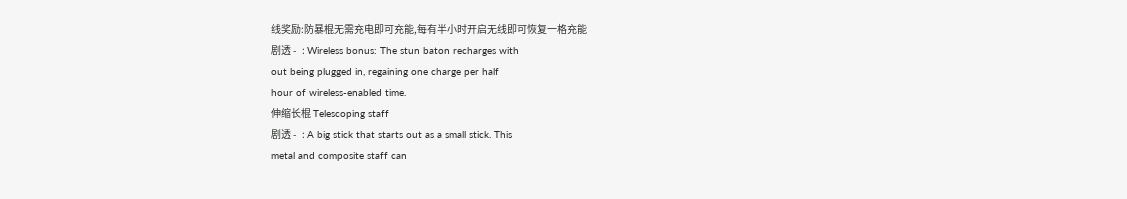线奖励:防暴棍无需充电即可充能,每有半小时开启无线即可恢复一格充能
剧透 -   : Wireless bonus: The stun baton recharges with
out being plugged in, regaining one charge per half
hour of wireless-enabled time.
伸缩长棍 Telescoping staff
剧透 -   : A big stick that starts out as a small stick. This
metal and composite staff can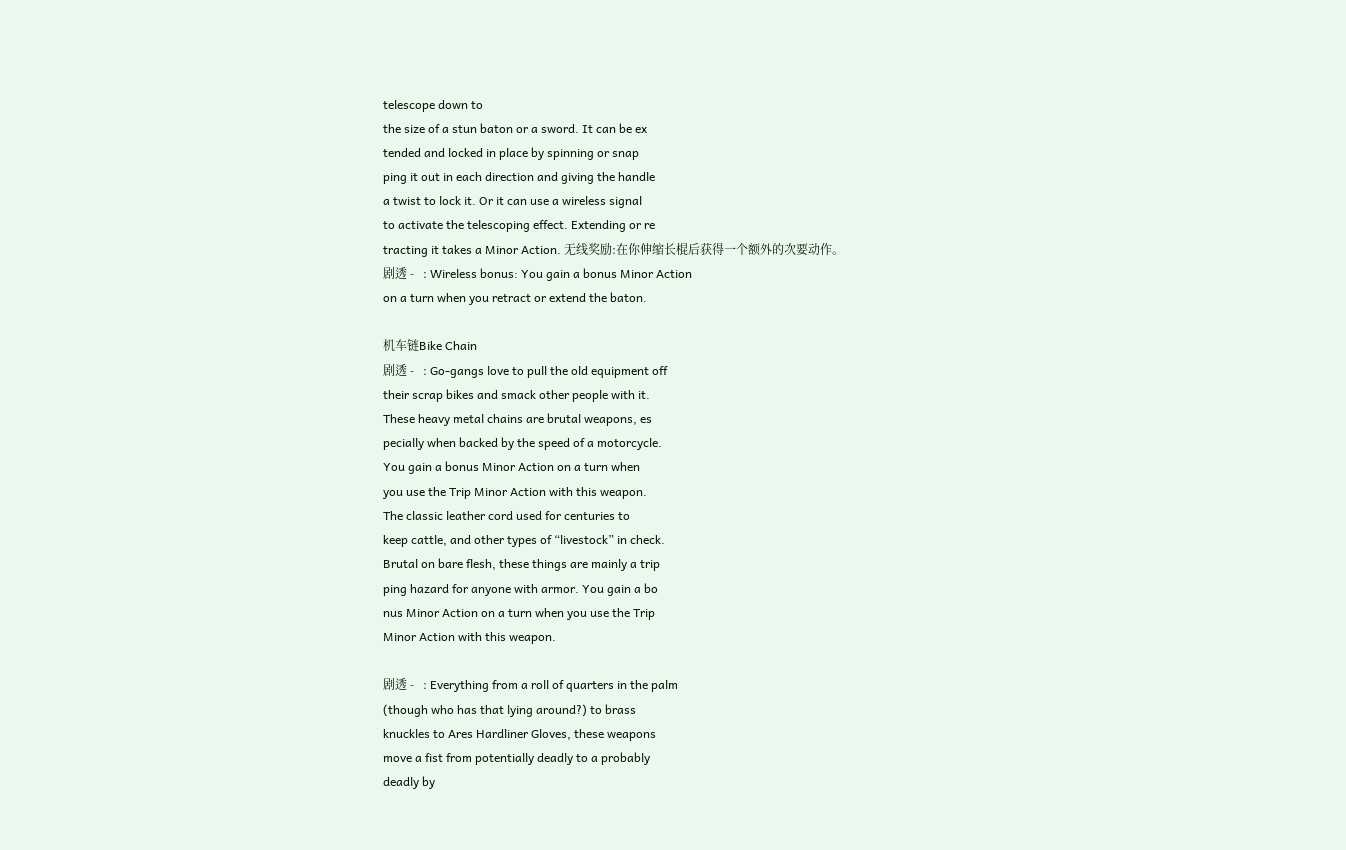telescope down to
the size of a stun baton or a sword. It can be ex
tended and locked in place by spinning or snap
ping it out in each direction and giving the handle
a twist to lock it. Or it can use a wireless signal
to activate the telescoping effect. Extending or re
tracting it takes a Minor Action. 无线奖励:在你伸缩长棍后获得一个额外的次要动作。
剧透 -   : Wireless bonus: You gain a bonus Minor Action
on a turn when you retract or extend the baton.

机车链Bike Chain
剧透 -   : Go-gangs love to pull the old equipment off
their scrap bikes and smack other people with it.
These heavy metal chains are brutal weapons, es
pecially when backed by the speed of a motorcycle.
You gain a bonus Minor Action on a turn when
you use the Trip Minor Action with this weapon.
The classic leather cord used for centuries to
keep cattle, and other types of “livestock” in check.
Brutal on bare flesh, these things are mainly a trip
ping hazard for anyone with armor. You gain a bo
nus Minor Action on a turn when you use the Trip
Minor Action with this weapon.

剧透 -   : Everything from a roll of quarters in the palm
(though who has that lying around?) to brass
knuckles to Ares Hardliner Gloves, these weapons
move a fist from potentially deadly to a probably
deadly by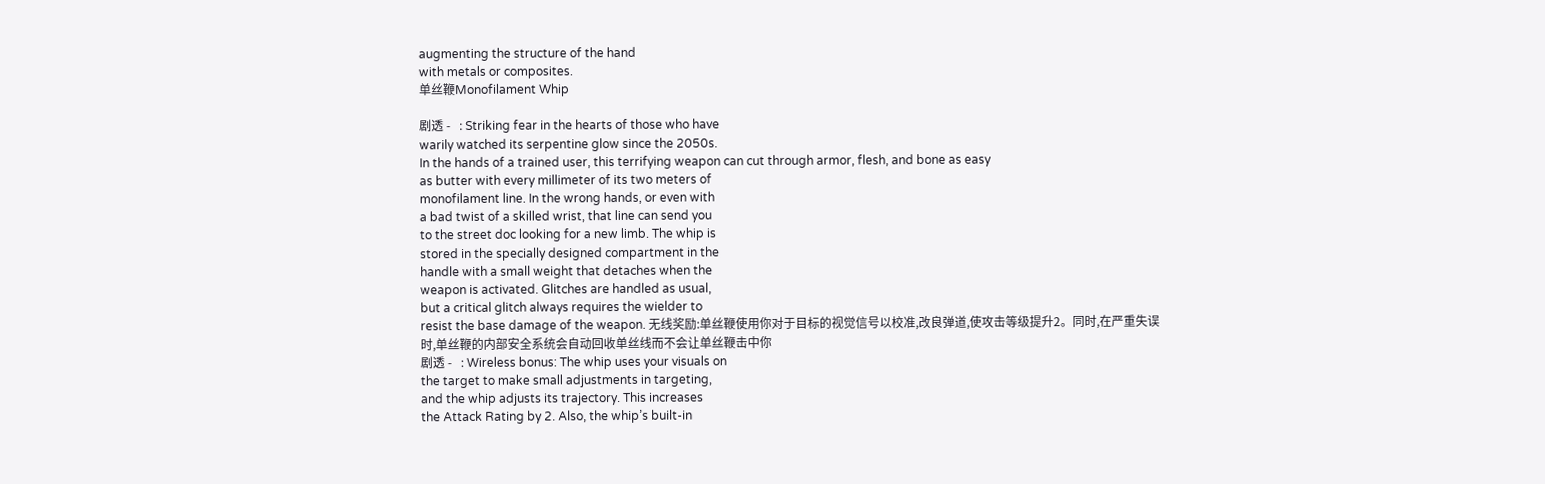augmenting the structure of the hand
with metals or composites.
单丝鞭Monofilament Whip

剧透 -   : Striking fear in the hearts of those who have
warily watched its serpentine glow since the 2050s.
In the hands of a trained user, this terrifying weapon can cut through armor, flesh, and bone as easy
as butter with every millimeter of its two meters of
monofilament line. In the wrong hands, or even with
a bad twist of a skilled wrist, that line can send you
to the street doc looking for a new limb. The whip is
stored in the specially designed compartment in the
handle with a small weight that detaches when the
weapon is activated. Glitches are handled as usual,
but a critical glitch always requires the wielder to
resist the base damage of the weapon. 无线奖励:单丝鞭使用你对于目标的视觉信号以校准,改良弹道,使攻击等级提升2。同时,在严重失误时,单丝鞭的内部安全系统会自动回收单丝线而不会让单丝鞭击中你
剧透 -   : Wireless bonus: The whip uses your visuals on
the target to make small adjustments in targeting,
and the whip adjusts its trajectory. This increases
the Attack Rating by 2. Also, the whip’s built-in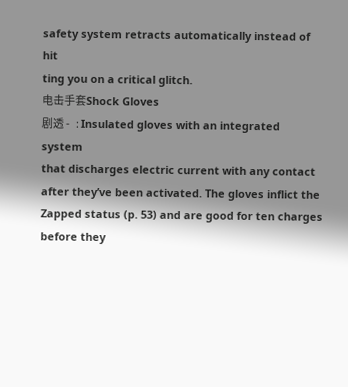safety system retracts automatically instead of hit
ting you on a critical glitch.
电击手套Shock Gloves
剧透 -   : Insulated gloves with an integrated system
that discharges electric current with any contact
after they’ve been activated. The gloves inflict the
Zapped status (p. 53) and are good for ten charges
before they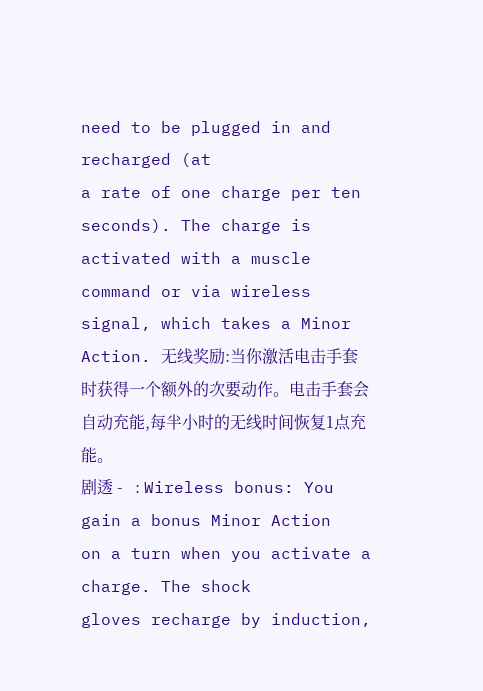need to be plugged in and recharged (at
a rate of one charge per ten seconds). The charge is
activated with a muscle command or via wireless
signal, which takes a Minor Action. 无线奖励:当你激活电击手套时获得一个额外的次要动作。电击手套会自动充能,每半小时的无线时间恢复1点充能。
剧透 -   : Wireless bonus: You gain a bonus Minor Action
on a turn when you activate a charge. The shock
gloves recharge by induction,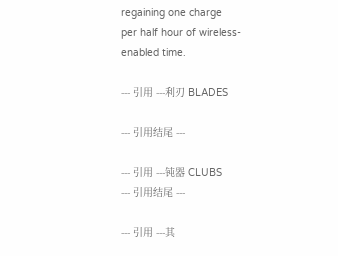regaining one charge
per half hour of wireless-enabled time.

--- 引用 ---利刃 BLADES

--- 引用结尾 ---

--- 引用 ---钝器 CLUBS
--- 引用结尾 ---

--- 引用 ---其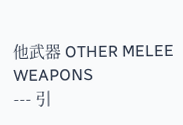他武器 OTHER MELEE WEAPONS
--- 引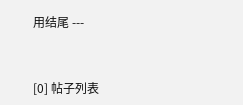用结尾 ---


[0] 帖子列表